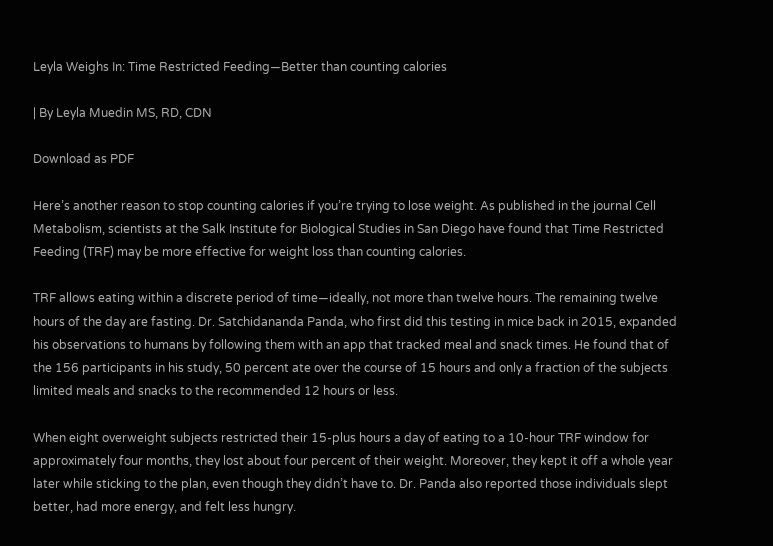Leyla Weighs In: Time Restricted Feeding—Better than counting calories

| By Leyla Muedin MS, RD, CDN

Download as PDF

Here’s another reason to stop counting calories if you’re trying to lose weight. As published in the journal Cell Metabolism, scientists at the Salk Institute for Biological Studies in San Diego have found that Time Restricted Feeding (TRF) may be more effective for weight loss than counting calories.

TRF allows eating within a discrete period of time—ideally, not more than twelve hours. The remaining twelve hours of the day are fasting. Dr. Satchidananda Panda, who first did this testing in mice back in 2015, expanded his observations to humans by following them with an app that tracked meal and snack times. He found that of the 156 participants in his study, 50 percent ate over the course of 15 hours and only a fraction of the subjects limited meals and snacks to the recommended 12 hours or less.

When eight overweight subjects restricted their 15-plus hours a day of eating to a 10-hour TRF window for approximately four months, they lost about four percent of their weight. Moreover, they kept it off a whole year later while sticking to the plan, even though they didn’t have to. Dr. Panda also reported those individuals slept better, had more energy, and felt less hungry.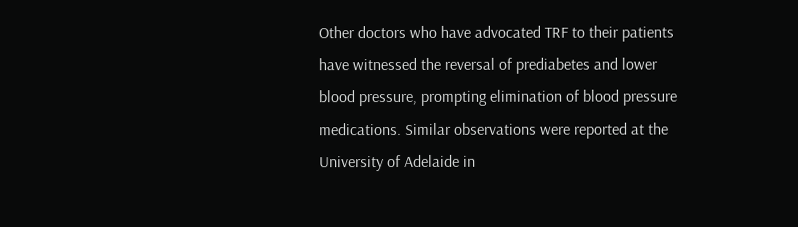Other doctors who have advocated TRF to their patients have witnessed the reversal of prediabetes and lower blood pressure, prompting elimination of blood pressure medications. Similar observations were reported at the University of Adelaide in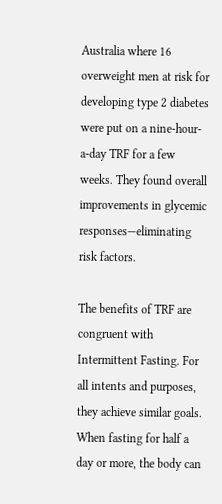Australia where 16 overweight men at risk for developing type 2 diabetes were put on a nine-hour-a-day TRF for a few weeks. They found overall improvements in glycemic responses—eliminating risk factors.

The benefits of TRF are congruent with Intermittent Fasting. For all intents and purposes, they achieve similar goals. When fasting for half a day or more, the body can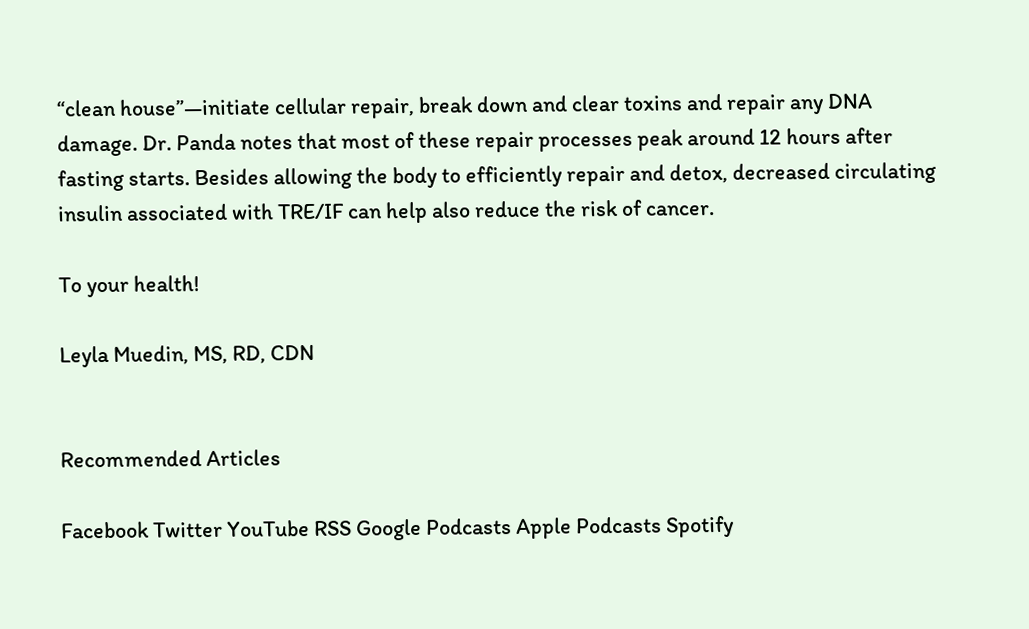“clean house”—initiate cellular repair, break down and clear toxins and repair any DNA damage. Dr. Panda notes that most of these repair processes peak around 12 hours after fasting starts. Besides allowing the body to efficiently repair and detox, decreased circulating insulin associated with TRE/IF can help also reduce the risk of cancer.

To your health!

Leyla Muedin, MS, RD, CDN


Recommended Articles

Facebook Twitter YouTube RSS Google Podcasts Apple Podcasts Spotify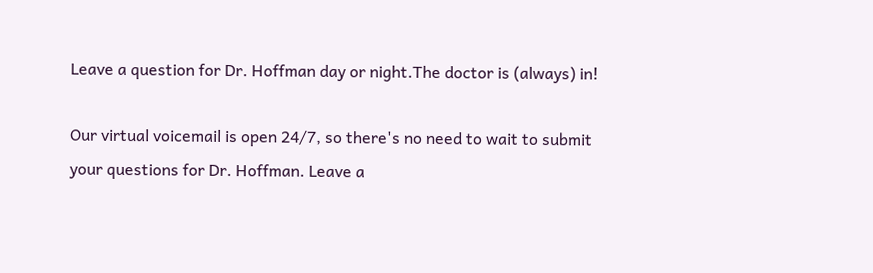Leave a question for Dr. Hoffman day or night.The doctor is (always) in!

Our virtual voicemail is open 24/7, so there's no need to wait to submit your questions for Dr. Hoffman. Leave a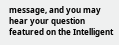message, and you may hear your question featured on the Intelligent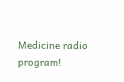Medicine radio program!